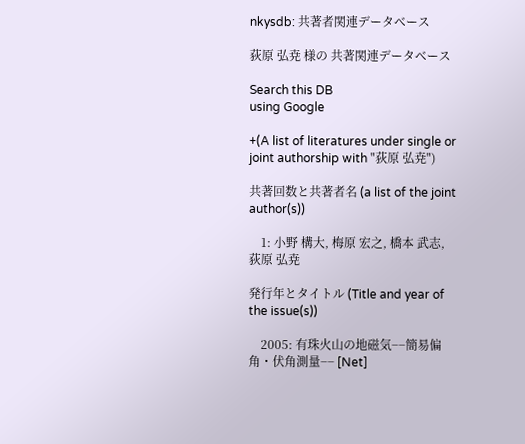nkysdb: 共著者関連データベース

荻原 弘尭 様の 共著関連データベース

Search this DB
using Google

+(A list of literatures under single or joint authorship with "荻原 弘尭")

共著回数と共著者名 (a list of the joint author(s))

    1: 小野 構大, 梅原 宏之, 橋本 武志, 荻原 弘尭

発行年とタイトル (Title and year of the issue(s))

    2005: 有珠火山の地磁気−−簡易偏角・伏角測量−− [Net]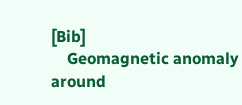[Bib]
    Geomagnetic anomaly around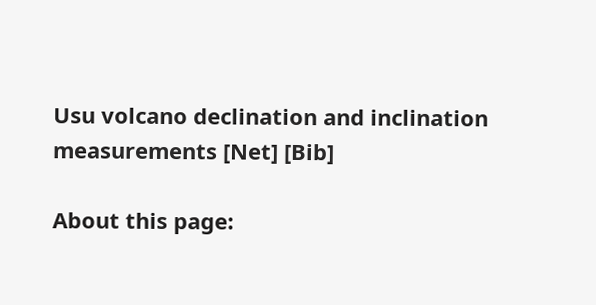Usu volcano declination and inclination measurements [Net] [Bib]

About this page: